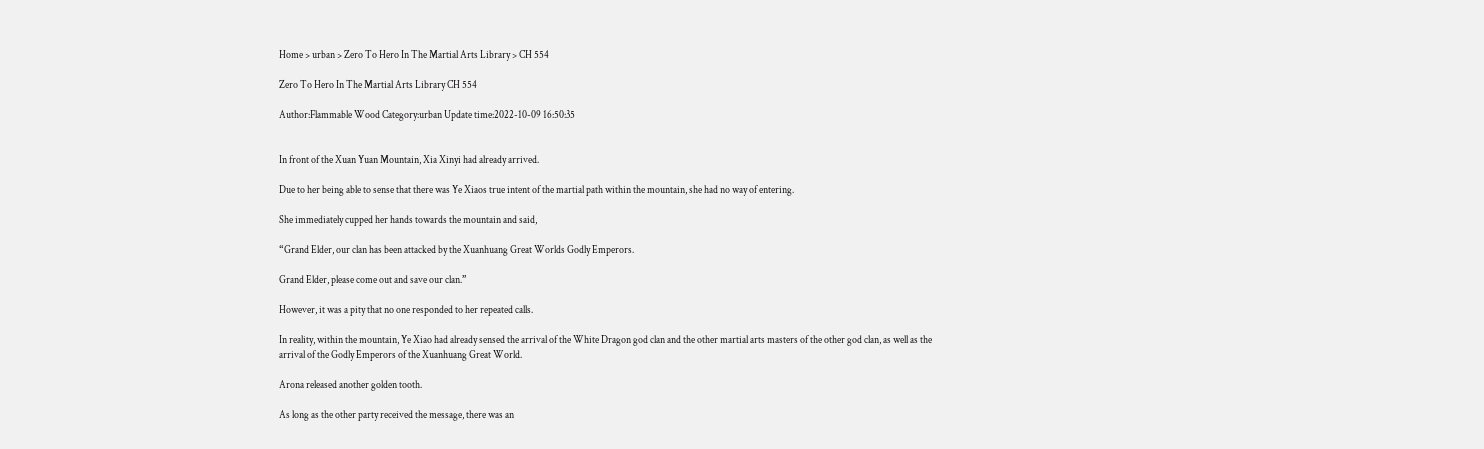Home > urban > Zero To Hero In The Martial Arts Library > CH 554

Zero To Hero In The Martial Arts Library CH 554

Author:Flammable Wood Category:urban Update time:2022-10-09 16:50:35


In front of the Xuan Yuan Mountain, Xia Xinyi had already arrived.

Due to her being able to sense that there was Ye Xiaos true intent of the martial path within the mountain, she had no way of entering.

She immediately cupped her hands towards the mountain and said,

“Grand Elder, our clan has been attacked by the Xuanhuang Great Worlds Godly Emperors.

Grand Elder, please come out and save our clan.”

However, it was a pity that no one responded to her repeated calls.

In reality, within the mountain, Ye Xiao had already sensed the arrival of the White Dragon god clan and the other martial arts masters of the other god clan, as well as the arrival of the Godly Emperors of the Xuanhuang Great World.

Arona released another golden tooth.

As long as the other party received the message, there was an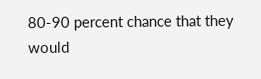80-90 percent chance that they would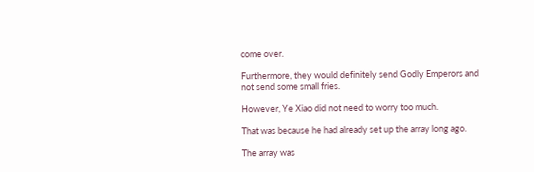come over.

Furthermore, they would definitely send Godly Emperors and not send some small fries.

However, Ye Xiao did not need to worry too much.

That was because he had already set up the array long ago.

The array was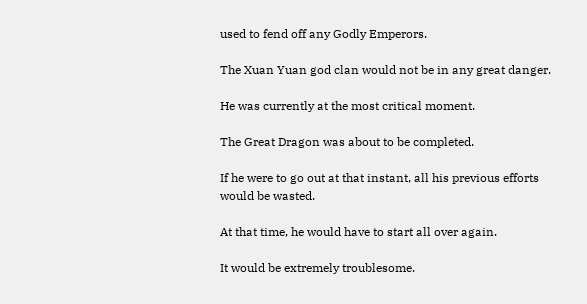used to fend off any Godly Emperors.

The Xuan Yuan god clan would not be in any great danger.

He was currently at the most critical moment.

The Great Dragon was about to be completed.

If he were to go out at that instant, all his previous efforts would be wasted.

At that time, he would have to start all over again.

It would be extremely troublesome.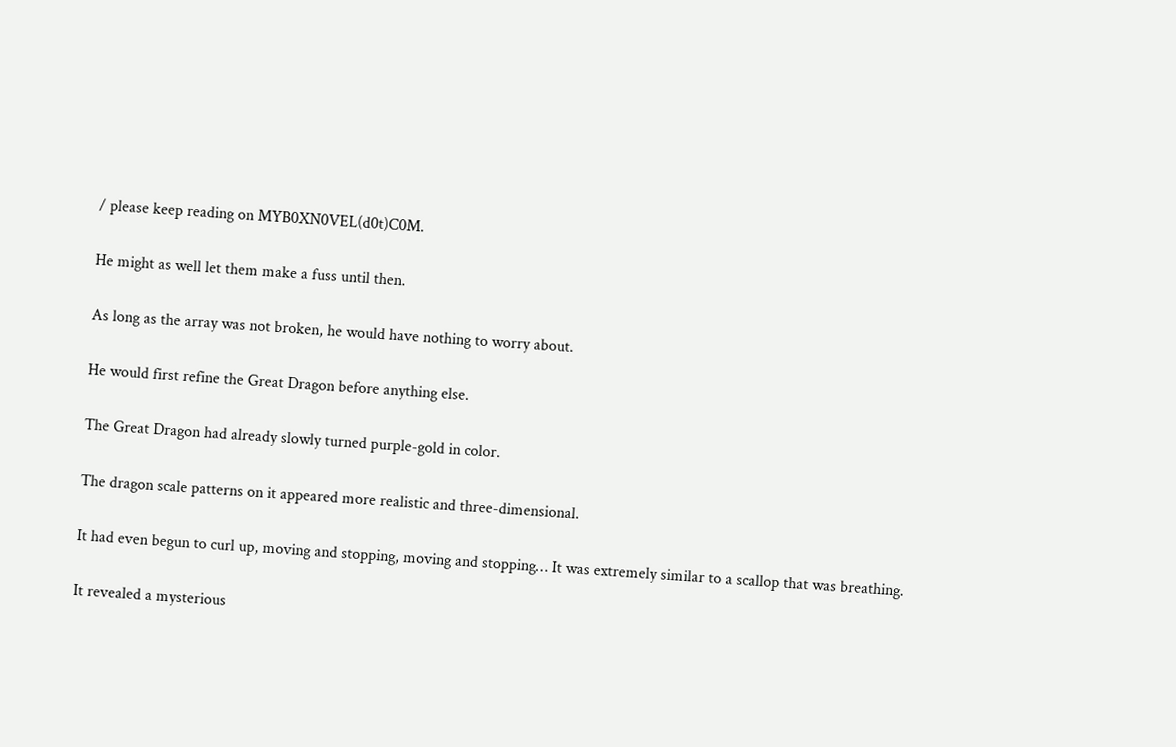/ please keep reading on MYB0XN0VEL(d0t)C0M.

He might as well let them make a fuss until then.

As long as the array was not broken, he would have nothing to worry about.

He would first refine the Great Dragon before anything else.

The Great Dragon had already slowly turned purple-gold in color.

The dragon scale patterns on it appeared more realistic and three-dimensional.

It had even begun to curl up, moving and stopping, moving and stopping… It was extremely similar to a scallop that was breathing.

It revealed a mysterious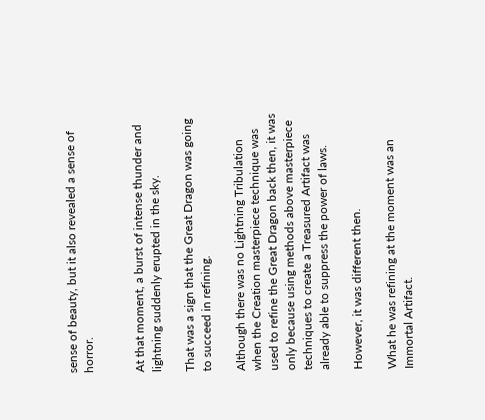sense of beauty, but it also revealed a sense of horror.


At that moment, a burst of intense thunder and lightning suddenly erupted in the sky.

That was a sign that the Great Dragon was going to succeed in refining.

Although there was no Lightning Tribulation when the Creation masterpiece technique was used to refine the Great Dragon back then, it was only because using methods above masterpiece techniques to create a Treasured Artifact was already able to suppress the power of laws.

However, it was different then.

What he was refining at the moment was an Immortal Artifact.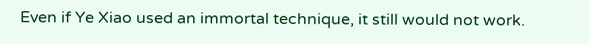Even if Ye Xiao used an immortal technique, it still would not work.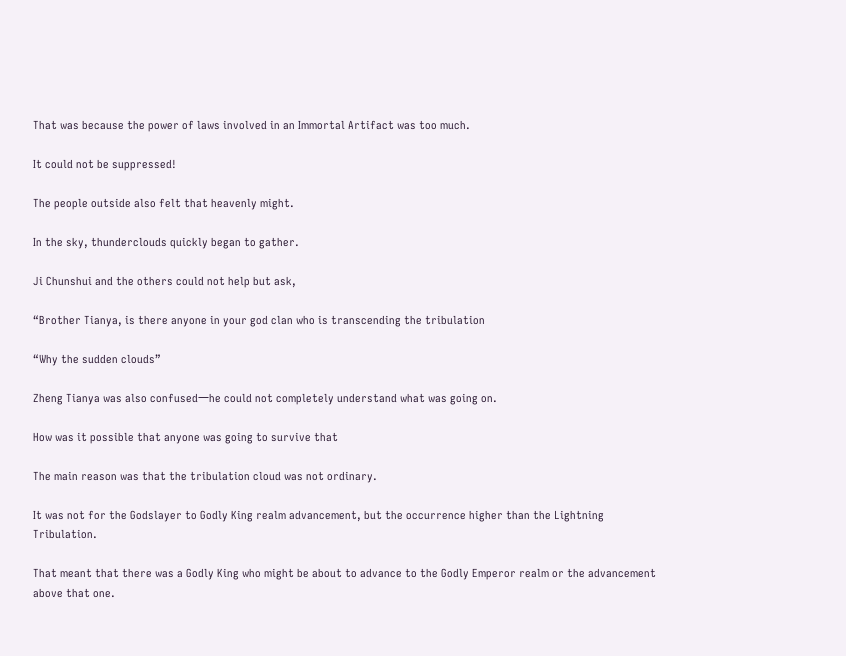That was because the power of laws involved in an Immortal Artifact was too much.

It could not be suppressed!

The people outside also felt that heavenly might.

In the sky, thunderclouds quickly began to gather.

Ji Chunshui and the others could not help but ask,

“Brother Tianya, is there anyone in your god clan who is transcending the tribulation

“Why the sudden clouds”

Zheng Tianya was also confused一he could not completely understand what was going on.

How was it possible that anyone was going to survive that

The main reason was that the tribulation cloud was not ordinary.

It was not for the Godslayer to Godly King realm advancement, but the occurrence higher than the Lightning Tribulation.

That meant that there was a Godly King who might be about to advance to the Godly Emperor realm or the advancement above that one.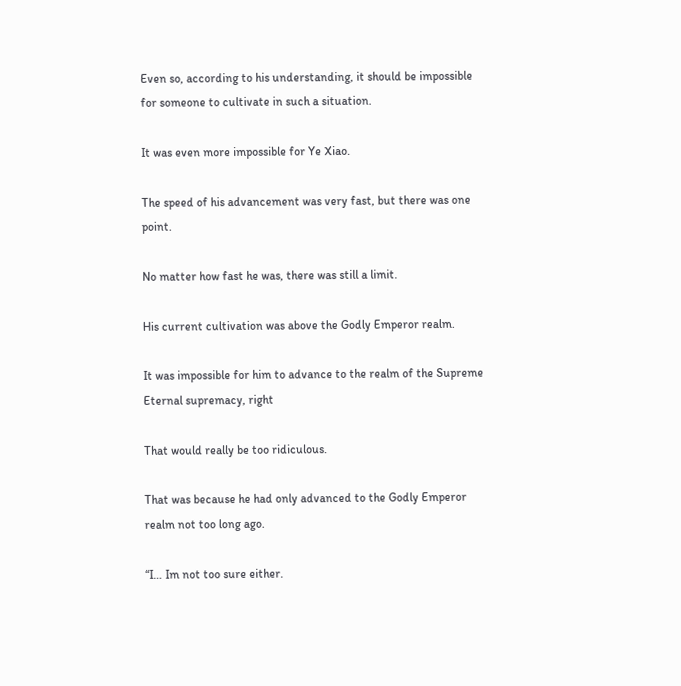Even so, according to his understanding, it should be impossible for someone to cultivate in such a situation.

It was even more impossible for Ye Xiao.

The speed of his advancement was very fast, but there was one point.

No matter how fast he was, there was still a limit.

His current cultivation was above the Godly Emperor realm.

It was impossible for him to advance to the realm of the Supreme Eternal supremacy, right

That would really be too ridiculous.

That was because he had only advanced to the Godly Emperor realm not too long ago.

“I… Im not too sure either.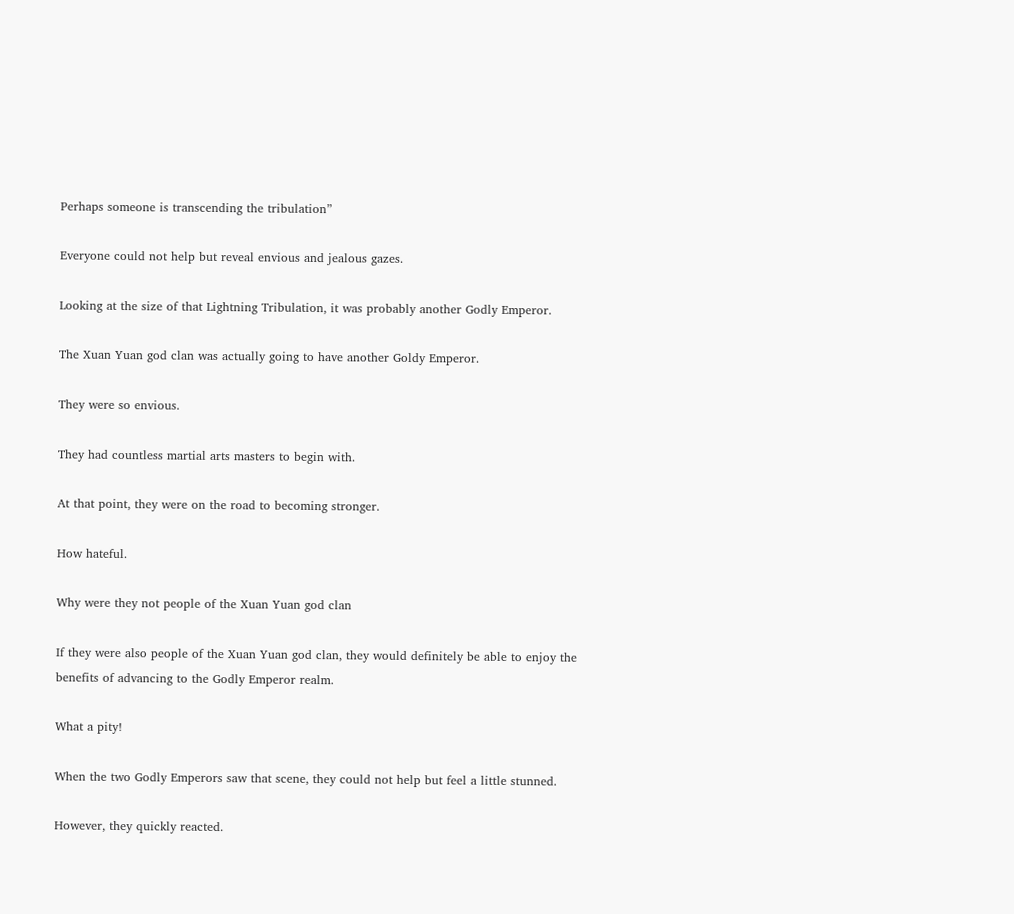Perhaps someone is transcending the tribulation”

Everyone could not help but reveal envious and jealous gazes.

Looking at the size of that Lightning Tribulation, it was probably another Godly Emperor.

The Xuan Yuan god clan was actually going to have another Goldy Emperor.

They were so envious.

They had countless martial arts masters to begin with.

At that point, they were on the road to becoming stronger.

How hateful.

Why were they not people of the Xuan Yuan god clan

If they were also people of the Xuan Yuan god clan, they would definitely be able to enjoy the benefits of advancing to the Godly Emperor realm.

What a pity!

When the two Godly Emperors saw that scene, they could not help but feel a little stunned.

However, they quickly reacted.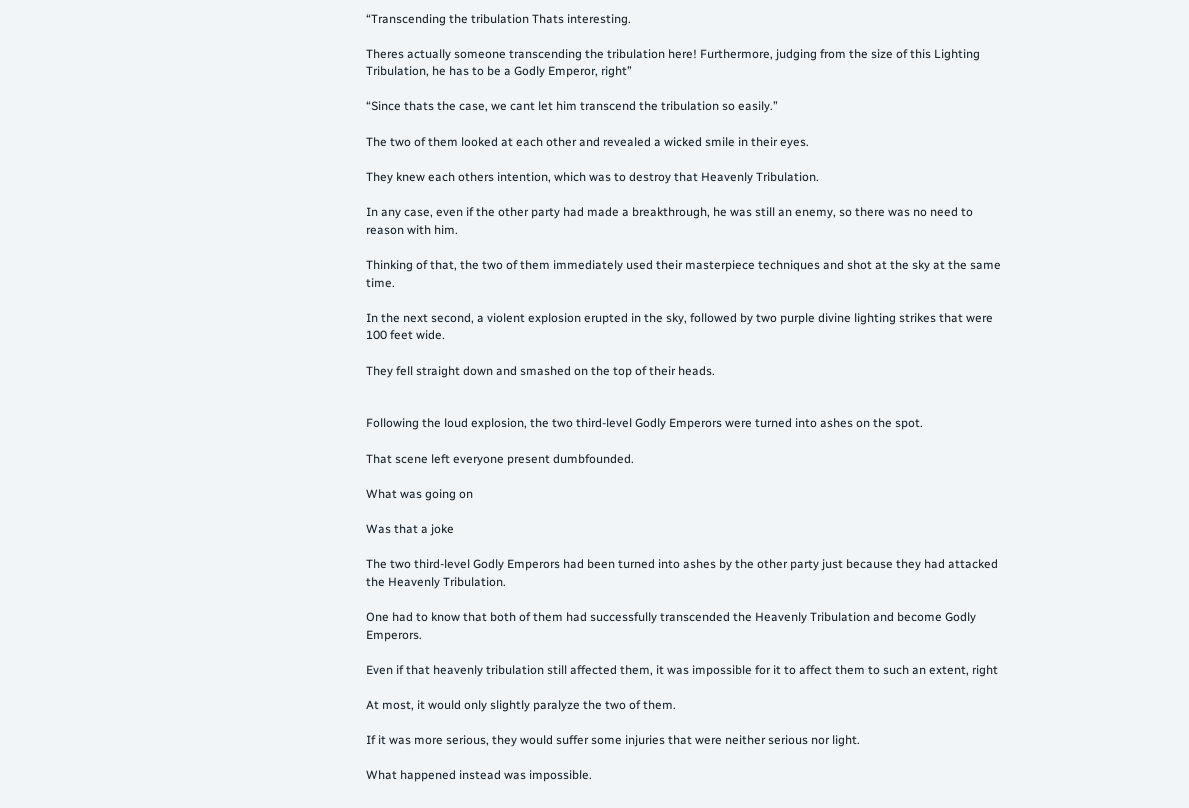“Transcending the tribulation Thats interesting.

Theres actually someone transcending the tribulation here! Furthermore, judging from the size of this Lighting Tribulation, he has to be a Godly Emperor, right”

“Since thats the case, we cant let him transcend the tribulation so easily.”

The two of them looked at each other and revealed a wicked smile in their eyes.

They knew each others intention, which was to destroy that Heavenly Tribulation.

In any case, even if the other party had made a breakthrough, he was still an enemy, so there was no need to reason with him.

Thinking of that, the two of them immediately used their masterpiece techniques and shot at the sky at the same time.

In the next second, a violent explosion erupted in the sky, followed by two purple divine lighting strikes that were 100 feet wide.

They fell straight down and smashed on the top of their heads.


Following the loud explosion, the two third-level Godly Emperors were turned into ashes on the spot.

That scene left everyone present dumbfounded.

What was going on

Was that a joke

The two third-level Godly Emperors had been turned into ashes by the other party just because they had attacked the Heavenly Tribulation.

One had to know that both of them had successfully transcended the Heavenly Tribulation and become Godly Emperors.

Even if that heavenly tribulation still affected them, it was impossible for it to affect them to such an extent, right

At most, it would only slightly paralyze the two of them.

If it was more serious, they would suffer some injuries that were neither serious nor light.

What happened instead was impossible.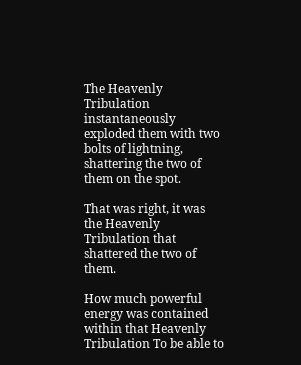The Heavenly Tribulation instantaneously exploded them with two bolts of lightning, shattering the two of them on the spot.

That was right, it was the Heavenly Tribulation that shattered the two of them.

How much powerful energy was contained within that Heavenly Tribulation To be able to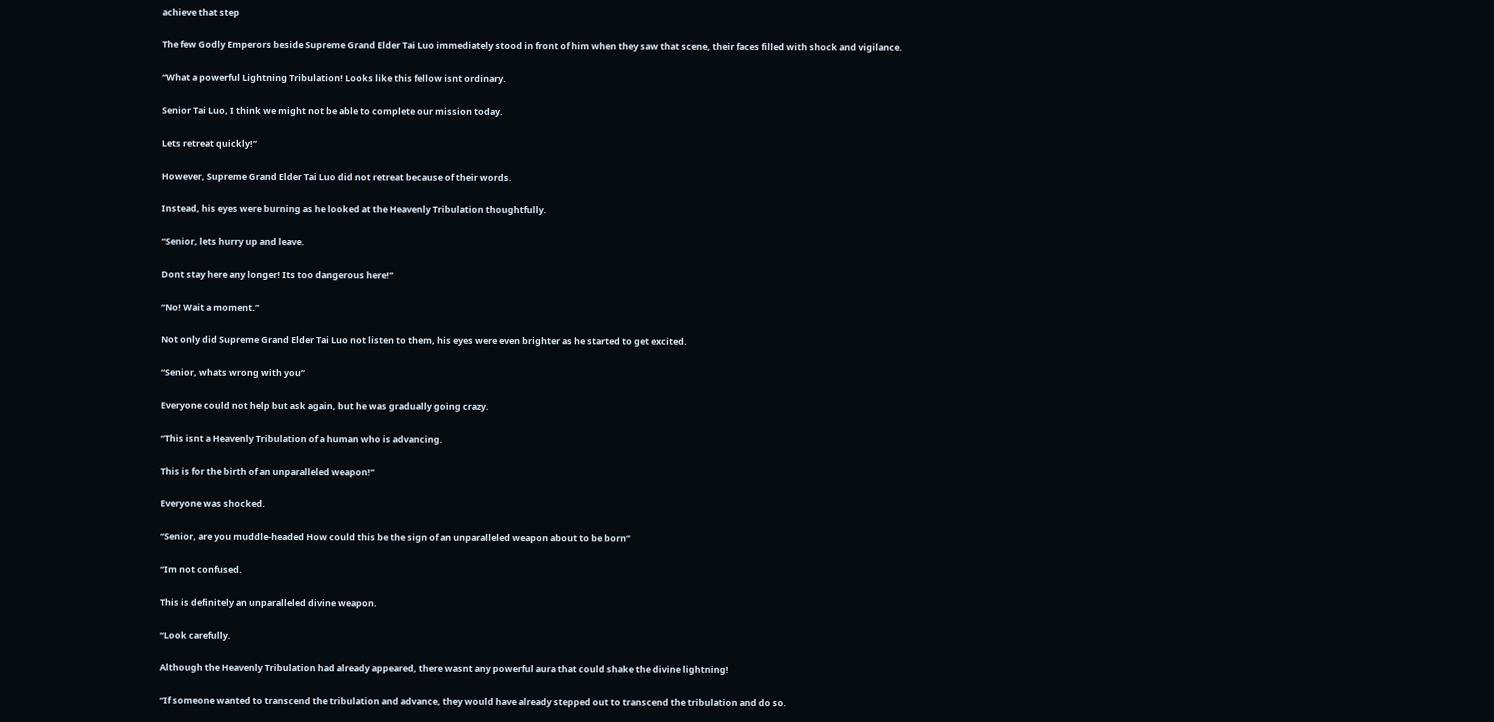achieve that step

The few Godly Emperors beside Supreme Grand Elder Tai Luo immediately stood in front of him when they saw that scene, their faces filled with shock and vigilance.

“What a powerful Lightning Tribulation! Looks like this fellow isnt ordinary.

Senior Tai Luo, I think we might not be able to complete our mission today.

Lets retreat quickly!”

However, Supreme Grand Elder Tai Luo did not retreat because of their words.

Instead, his eyes were burning as he looked at the Heavenly Tribulation thoughtfully.

“Senior, lets hurry up and leave.

Dont stay here any longer! Its too dangerous here!”

“No! Wait a moment.”

Not only did Supreme Grand Elder Tai Luo not listen to them, his eyes were even brighter as he started to get excited.

“Senior, whats wrong with you”

Everyone could not help but ask again, but he was gradually going crazy.

“This isnt a Heavenly Tribulation of a human who is advancing.

This is for the birth of an unparalleled weapon!”

Everyone was shocked.

“Senior, are you muddle-headed How could this be the sign of an unparalleled weapon about to be born”

“Im not confused.

This is definitely an unparalleled divine weapon.

“Look carefully.

Although the Heavenly Tribulation had already appeared, there wasnt any powerful aura that could shake the divine lightning!

“If someone wanted to transcend the tribulation and advance, they would have already stepped out to transcend the tribulation and do so.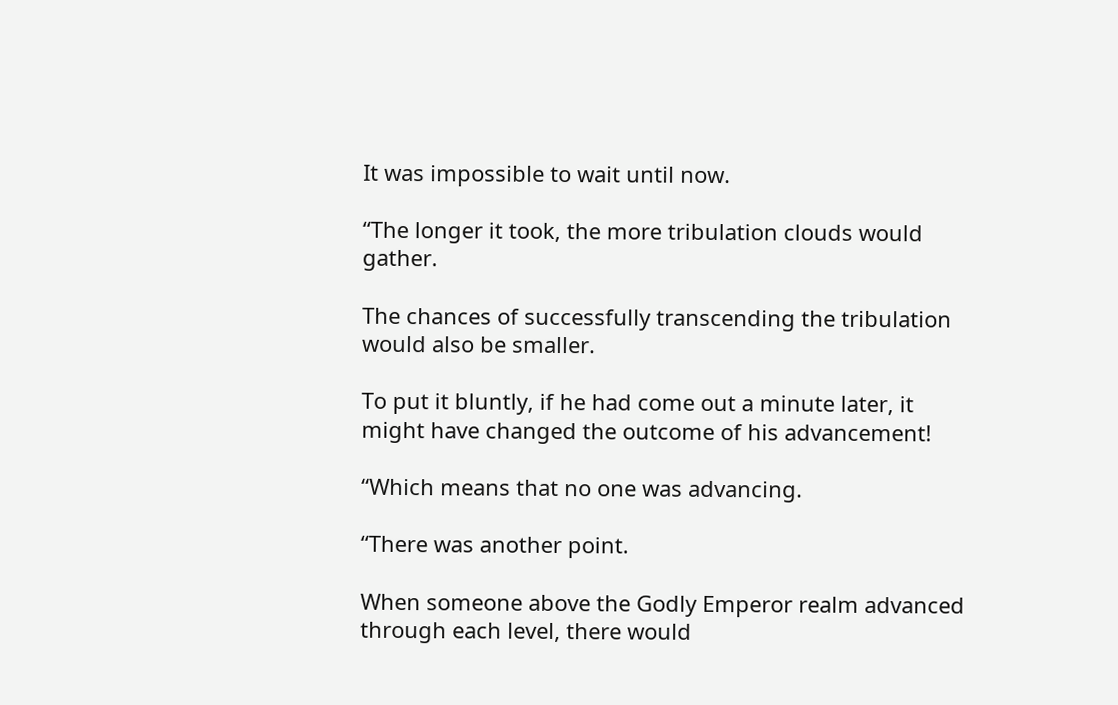It was impossible to wait until now.

“The longer it took, the more tribulation clouds would gather.

The chances of successfully transcending the tribulation would also be smaller.

To put it bluntly, if he had come out a minute later, it might have changed the outcome of his advancement!

“Which means that no one was advancing.

“There was another point.

When someone above the Godly Emperor realm advanced through each level, there would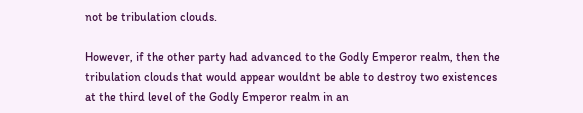not be tribulation clouds.

However, if the other party had advanced to the Godly Emperor realm, then the tribulation clouds that would appear wouldnt be able to destroy two existences at the third level of the Godly Emperor realm in an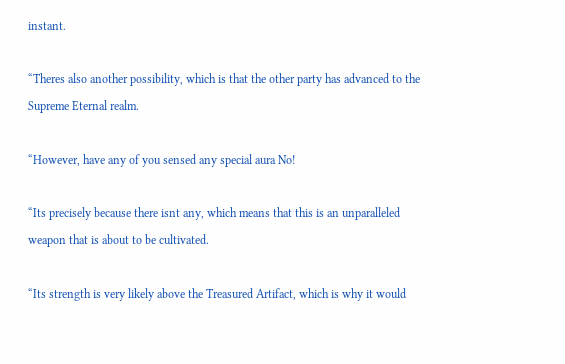instant.

“Theres also another possibility, which is that the other party has advanced to the Supreme Eternal realm.

“However, have any of you sensed any special aura No!

“Its precisely because there isnt any, which means that this is an unparalleled weapon that is about to be cultivated.

“Its strength is very likely above the Treasured Artifact, which is why it would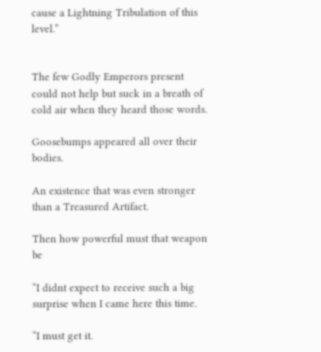cause a Lightning Tribulation of this level.”


The few Godly Emperors present could not help but suck in a breath of cold air when they heard those words.

Goosebumps appeared all over their bodies.

An existence that was even stronger than a Treasured Artifact.

Then how powerful must that weapon be

“I didnt expect to receive such a big surprise when I came here this time.

“I must get it.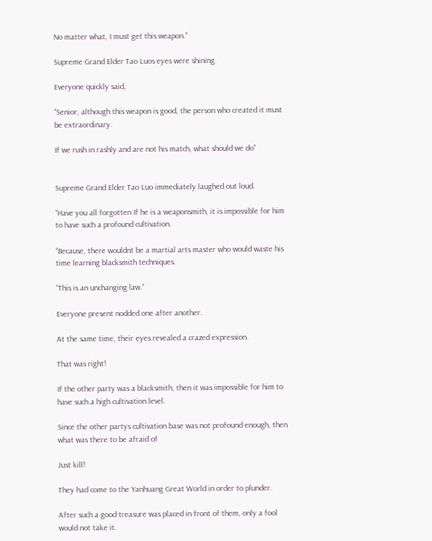No matter what, I must get this weapon.”

Supreme Grand Elder Tao Luos eyes were shining.

Everyone quickly said,

“Senior, although this weapon is good, the person who created it must be extraordinary.

If we rush in rashly and are not his match, what should we do”


Supreme Grand Elder Tao Luo immediately laughed out loud.

“Have you all forgotten If he is a weaponsmith, it is impossible for him to have such a profound cultivation.

“Because, there wouldnt be a martial arts master who would waste his time learning blacksmith techniques.

“This is an unchanging law.”

Everyone present nodded one after another.

At the same time, their eyes revealed a crazed expression.

That was right!

If the other party was a blacksmith, then it was impossible for him to have such a high cultivation level.

Since the other partys cultivation base was not profound enough, then what was there to be afraid of

Just kill!

They had come to the Yanhuang Great World in order to plunder.

After such a good treasure was placed in front of them, only a fool would not take it.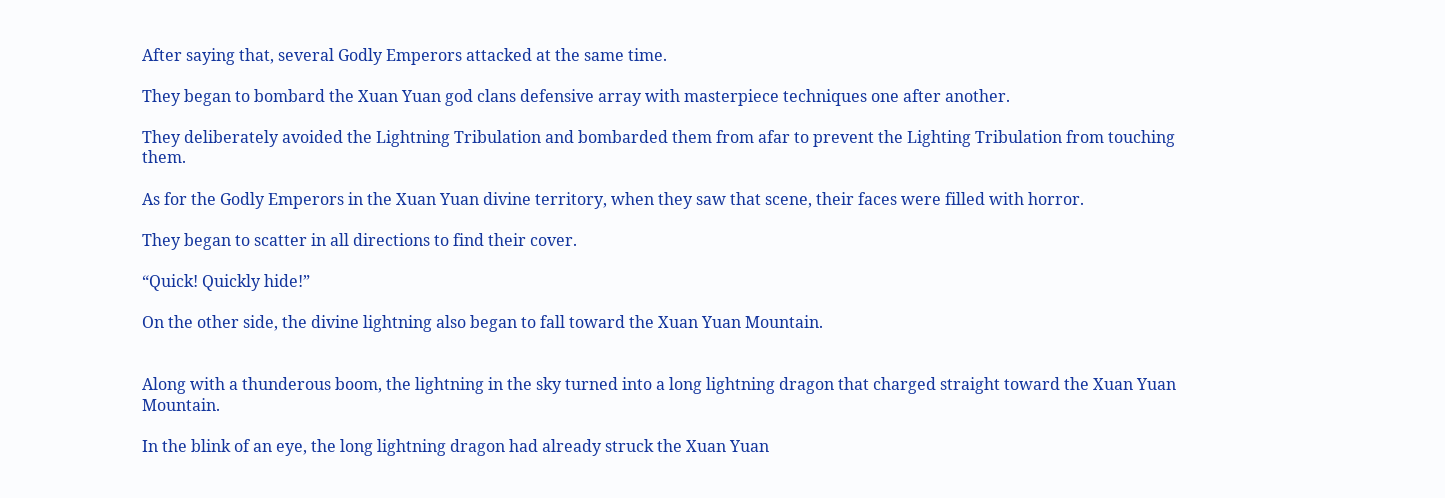After saying that, several Godly Emperors attacked at the same time.

They began to bombard the Xuan Yuan god clans defensive array with masterpiece techniques one after another.

They deliberately avoided the Lightning Tribulation and bombarded them from afar to prevent the Lighting Tribulation from touching them.

As for the Godly Emperors in the Xuan Yuan divine territory, when they saw that scene, their faces were filled with horror.

They began to scatter in all directions to find their cover.

“Quick! Quickly hide!”

On the other side, the divine lightning also began to fall toward the Xuan Yuan Mountain.


Along with a thunderous boom, the lightning in the sky turned into a long lightning dragon that charged straight toward the Xuan Yuan Mountain.

In the blink of an eye, the long lightning dragon had already struck the Xuan Yuan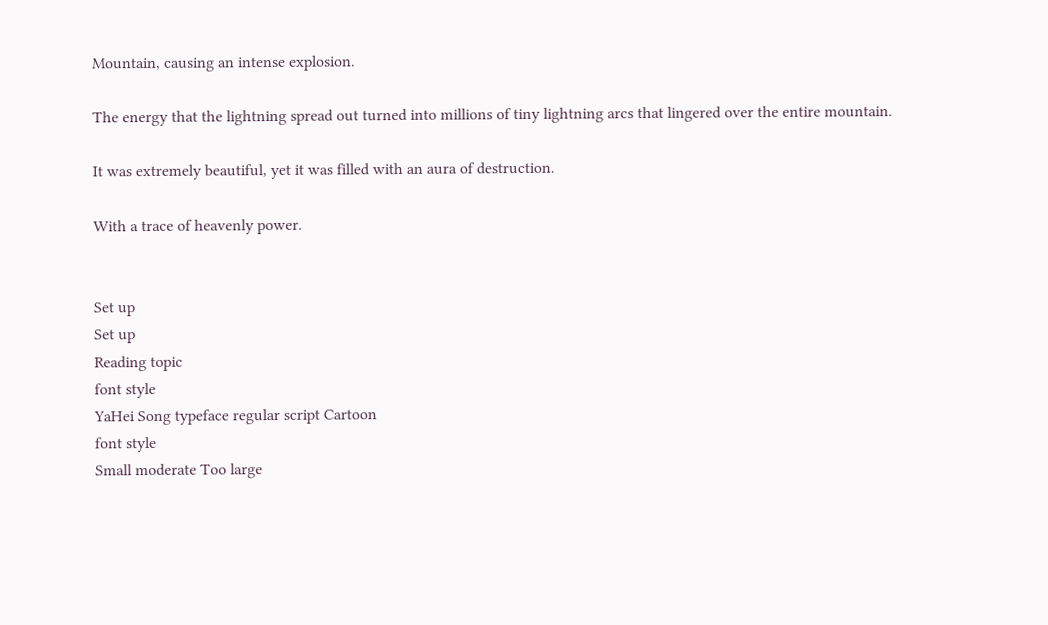Mountain, causing an intense explosion.

The energy that the lightning spread out turned into millions of tiny lightning arcs that lingered over the entire mountain.

It was extremely beautiful, yet it was filled with an aura of destruction.

With a trace of heavenly power.


Set up
Set up
Reading topic
font style
YaHei Song typeface regular script Cartoon
font style
Small moderate Too large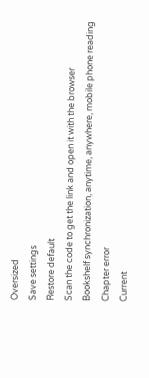Oversized
Save settings
Restore default
Scan the code to get the link and open it with the browser
Bookshelf synchronization, anytime, anywhere, mobile phone reading
Chapter error
Current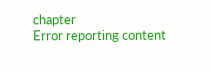chapter
Error reporting content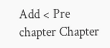Add < Pre chapter Chapter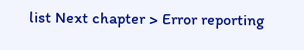list Next chapter > Error reporting